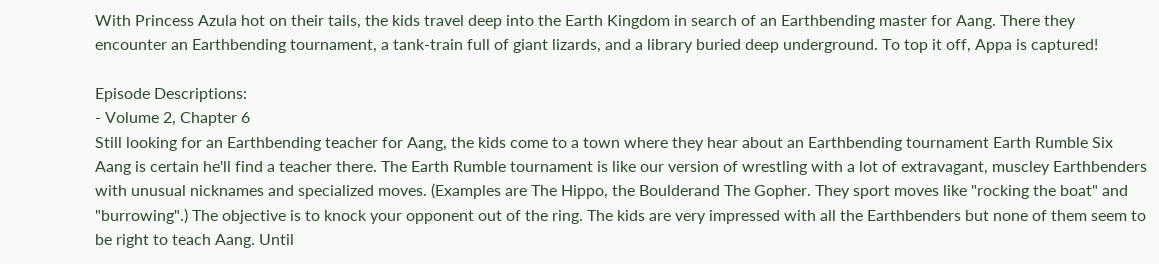With Princess Azula hot on their tails, the kids travel deep into the Earth Kingdom in search of an Earthbending master for Aang. There they encounter an Earthbending tournament, a tank-train full of giant lizards, and a library buried deep underground. To top it off, Appa is captured!

Episode Descriptions:
- Volume 2, Chapter 6
Still looking for an Earthbending teacher for Aang, the kids come to a town where they hear about an Earthbending tournament Earth Rumble Six Aang is certain he'll find a teacher there. The Earth Rumble tournament is like our version of wrestling with a lot of extravagant, muscley Earthbenders with unusual nicknames and specialized moves. (Examples are The Hippo, the Boulderand The Gopher. They sport moves like "rocking the boat" and "burrowing".) The objective is to knock your opponent out of the ring. The kids are very impressed with all the Earthbenders but none of them seem to be right to teach Aang. Until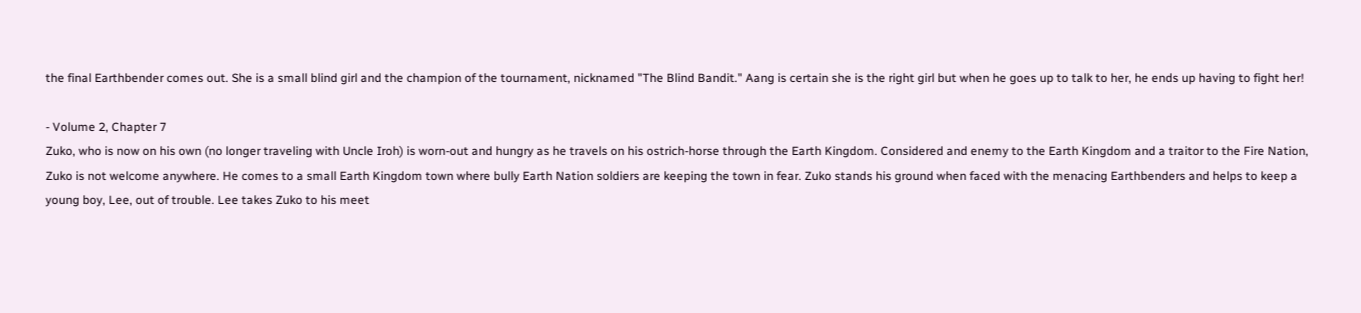the final Earthbender comes out. She is a small blind girl and the champion of the tournament, nicknamed "The Blind Bandit." Aang is certain she is the right girl but when he goes up to talk to her, he ends up having to fight her!

- Volume 2, Chapter 7
Zuko, who is now on his own (no longer traveling with Uncle Iroh) is worn-out and hungry as he travels on his ostrich-horse through the Earth Kingdom. Considered and enemy to the Earth Kingdom and a traitor to the Fire Nation, Zuko is not welcome anywhere. He comes to a small Earth Kingdom town where bully Earth Nation soldiers are keeping the town in fear. Zuko stands his ground when faced with the menacing Earthbenders and helps to keep a young boy, Lee, out of trouble. Lee takes Zuko to his meet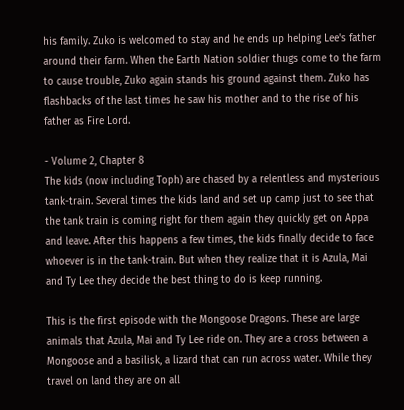his family. Zuko is welcomed to stay and he ends up helping Lee's father around their farm. When the Earth Nation soldier thugs come to the farm to cause trouble, Zuko again stands his ground against them. Zuko has flashbacks of the last times he saw his mother and to the rise of his father as Fire Lord.

- Volume 2, Chapter 8
The kids (now including Toph) are chased by a relentless and mysterious tank-train. Several times the kids land and set up camp just to see that the tank train is coming right for them again they quickly get on Appa and leave. After this happens a few times, the kids finally decide to face whoever is in the tank-train. But when they realize that it is Azula, Mai and Ty Lee they decide the best thing to do is keep running.

This is the first episode with the Mongoose Dragons. These are large animals that Azula, Mai and Ty Lee ride on. They are a cross between a Mongoose and a basilisk, a lizard that can run across water. While they travel on land they are on all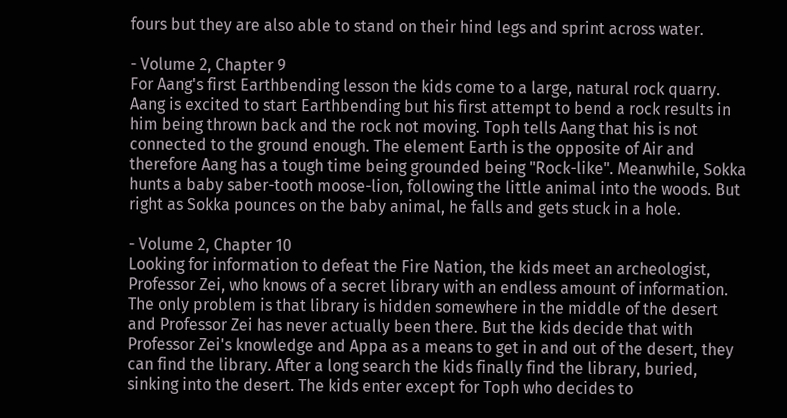fours but they are also able to stand on their hind legs and sprint across water.

- Volume 2, Chapter 9
For Aang's first Earthbending lesson the kids come to a large, natural rock quarry. Aang is excited to start Earthbending but his first attempt to bend a rock results in him being thrown back and the rock not moving. Toph tells Aang that his is not connected to the ground enough. The element Earth is the opposite of Air and therefore Aang has a tough time being grounded being "Rock-like". Meanwhile, Sokka hunts a baby saber-tooth moose-lion, following the little animal into the woods. But right as Sokka pounces on the baby animal, he falls and gets stuck in a hole.

- Volume 2, Chapter 10
Looking for information to defeat the Fire Nation, the kids meet an archeologist, Professor Zei, who knows of a secret library with an endless amount of information. The only problem is that library is hidden somewhere in the middle of the desert and Professor Zei has never actually been there. But the kids decide that with Professor Zei's knowledge and Appa as a means to get in and out of the desert, they can find the library. After a long search the kids finally find the library, buried, sinking into the desert. The kids enter except for Toph who decides to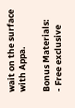wait on the surface with Appa.

Bonus Materials:
- Free exclusive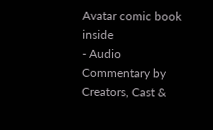Avatar comic book inside
- Audio Commentary by Creators, Cast &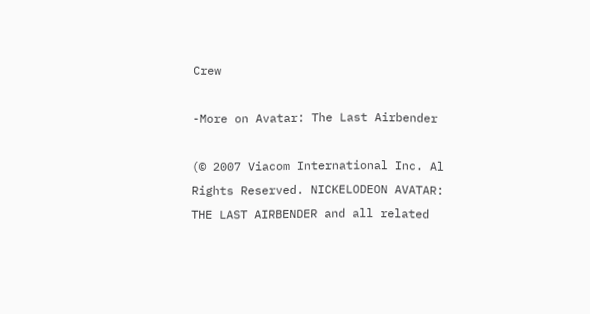Crew

-More on Avatar: The Last Airbender

(© 2007 Viacom International Inc. Al Rights Reserved. NICKELODEON AVATAR: THE LAST AIRBENDER and all related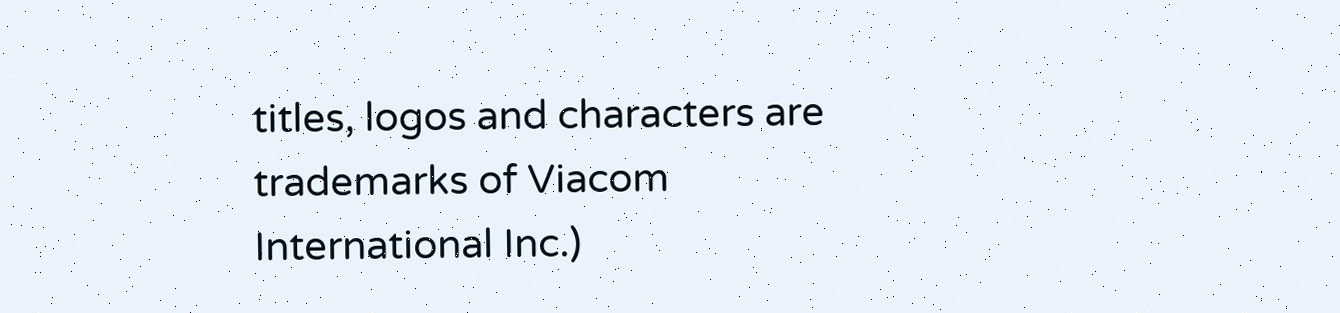titles, logos and characters are trademarks of Viacom International Inc.)